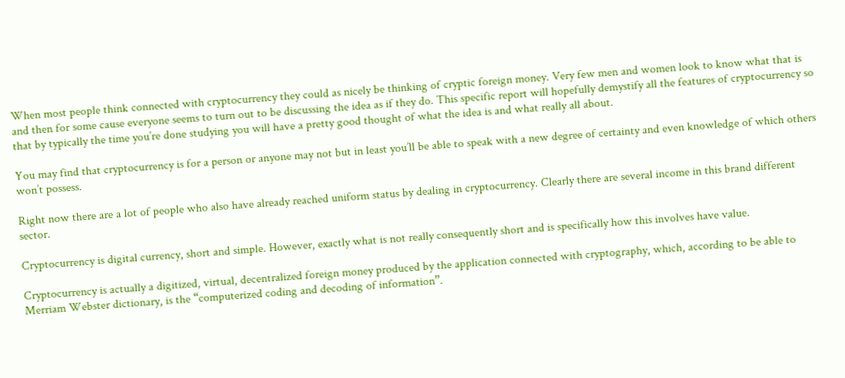When most people think connected with cryptocurrency they could as nicely be thinking of cryptic foreign money. Very few men and women look to know what that is and then for some cause everyone seems to turn out to be discussing the idea as if they do. This specific report will hopefully demystify all the features of cryptocurrency so that by typically the time you’re done studying you will have a pretty good thought of what the idea is and what really all about.

You may find that cryptocurrency is for a person or anyone may not but in least you’ll be able to speak with a new degree of certainty and even knowledge of which others won’t possess.

Right now there are a lot of people who also have already reached uniform status by dealing in cryptocurrency. Clearly there are several income in this brand different sector.

Cryptocurrency is digital currency, short and simple. However, exactly what is not really consequently short and is specifically how this involves have value.

Cryptocurrency is actually a digitized, virtual, decentralized foreign money produced by the application connected with cryptography, which, according to be able to Merriam Webster dictionary, is the “computerized coding and decoding of information”.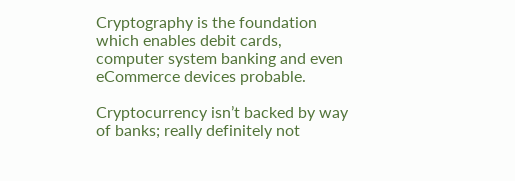Cryptography is the foundation which enables debit cards, computer system banking and even eCommerce devices probable.

Cryptocurrency isn’t backed by way of banks; really definitely not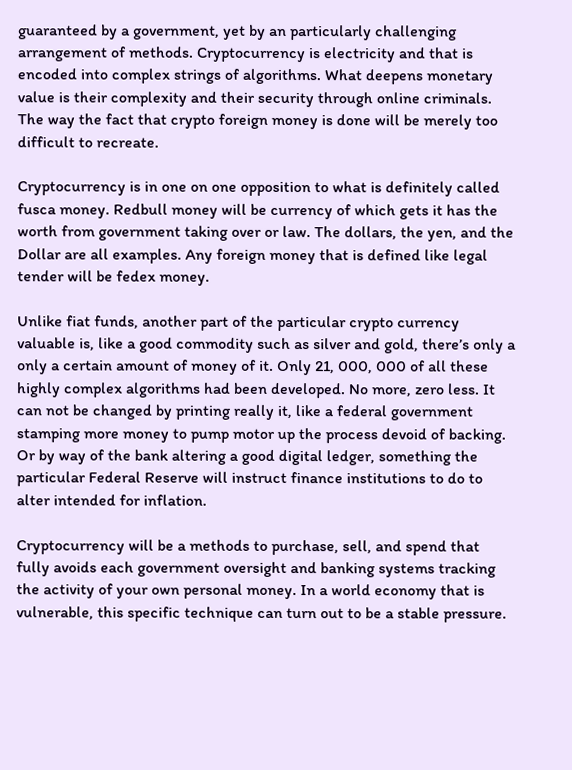guaranteed by a government, yet by an particularly challenging arrangement of methods. Cryptocurrency is electricity and that is encoded into complex strings of algorithms. What deepens monetary value is their complexity and their security through online criminals. The way the fact that crypto foreign money is done will be merely too difficult to recreate.

Cryptocurrency is in one on one opposition to what is definitely called fusca money. Redbull money will be currency of which gets it has the worth from government taking over or law. The dollars, the yen, and the Dollar are all examples. Any foreign money that is defined like legal tender will be fedex money.

Unlike fiat funds, another part of the particular crypto currency valuable is, like a good commodity such as silver and gold, there’s only a only a certain amount of money of it. Only 21, 000, 000 of all these highly complex algorithms had been developed. No more, zero less. It can not be changed by printing really it, like a federal government stamping more money to pump motor up the process devoid of backing. Or by way of the bank altering a good digital ledger, something the particular Federal Reserve will instruct finance institutions to do to alter intended for inflation.

Cryptocurrency will be a methods to purchase, sell, and spend that fully avoids each government oversight and banking systems tracking the activity of your own personal money. In a world economy that is vulnerable, this specific technique can turn out to be a stable pressure.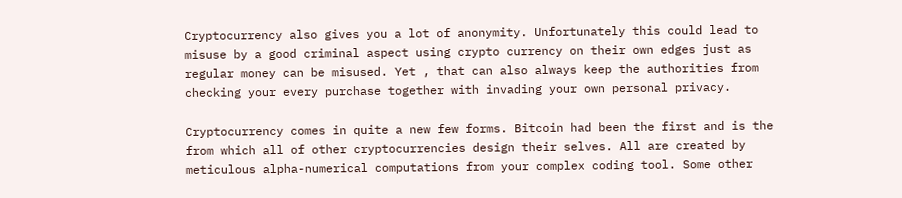Cryptocurrency also gives you a lot of anonymity. Unfortunately this could lead to misuse by a good criminal aspect using crypto currency on their own edges just as regular money can be misused. Yet , that can also always keep the authorities from checking your every purchase together with invading your own personal privacy.

Cryptocurrency comes in quite a new few forms. Bitcoin had been the first and is the from which all of other cryptocurrencies design their selves. All are created by meticulous alpha-numerical computations from your complex coding tool. Some other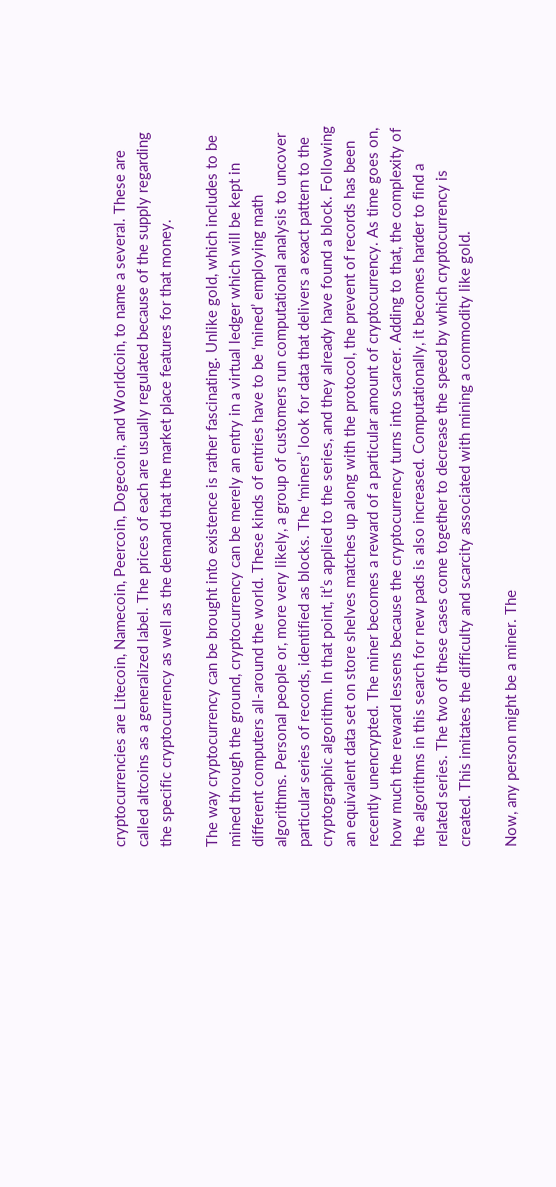cryptocurrencies are Litecoin, Namecoin, Peercoin, Dogecoin, and Worldcoin, to name a several. These are called altcoins as a generalized label. The prices of each are usually regulated because of the supply regarding the specific cryptocurrency as well as the demand that the market place features for that money.

The way cryptocurrency can be brought into existence is rather fascinating. Unlike gold, which includes to be mined through the ground, cryptocurrency can be merely an entry in a virtual ledger which will be kept in different computers all-around the world. These kinds of entries have to be ‘mined’ employing math algorithms. Personal people or, more very likely, a group of customers run computational analysis to uncover particular series of records, identified as blocks. The ‘miners’ look for data that delivers a exact pattern to the cryptographic algorithm. In that point, it’s applied to the series, and they already have found a block. Following an equivalent data set on store shelves matches up along with the protocol, the prevent of records has been recently unencrypted. The miner becomes a reward of a particular amount of cryptocurrency. As time goes on, how much the reward lessens because the cryptocurrency turns into scarcer. Adding to that, the complexity of the algorithms in this search for new pads is also increased. Computationally, it becomes harder to find a related series. The two of these cases come together to decrease the speed by which cryptocurrency is created. This imitates the difficulty and scarcity associated with mining a commodity like gold.

Now, any person might be a miner. The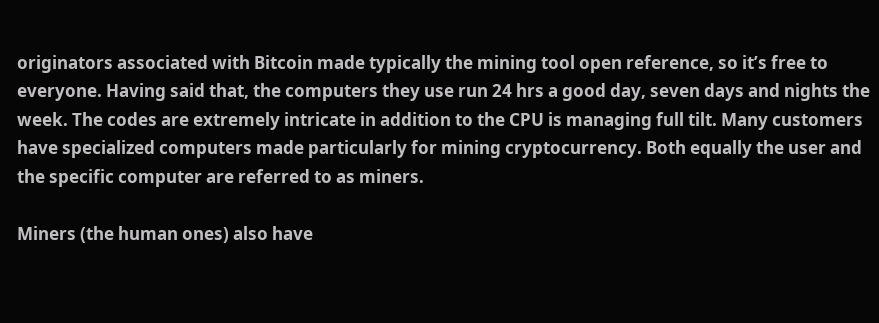originators associated with Bitcoin made typically the mining tool open reference, so it’s free to everyone. Having said that, the computers they use run 24 hrs a good day, seven days and nights the week. The codes are extremely intricate in addition to the CPU is managing full tilt. Many customers have specialized computers made particularly for mining cryptocurrency. Both equally the user and the specific computer are referred to as miners.

Miners (the human ones) also have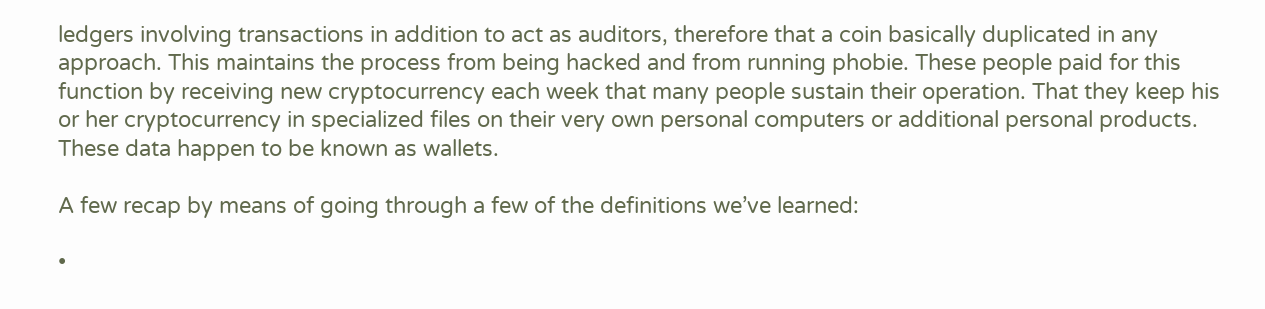ledgers involving transactions in addition to act as auditors, therefore that a coin basically duplicated in any approach. This maintains the process from being hacked and from running phobie. These people paid for this function by receiving new cryptocurrency each week that many people sustain their operation. That they keep his or her cryptocurrency in specialized files on their very own personal computers or additional personal products. These data happen to be known as wallets.

A few recap by means of going through a few of the definitions we’ve learned:

•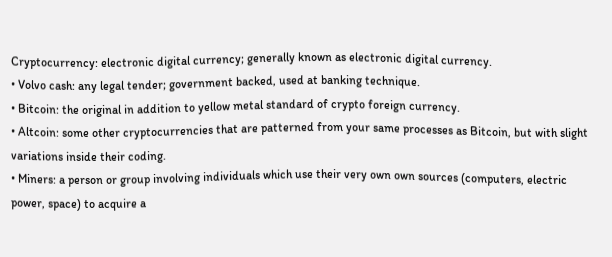Cryptocurrency: electronic digital currency; generally known as electronic digital currency.
• Volvo cash: any legal tender; government backed, used at banking technique.
• Bitcoin: the original in addition to yellow metal standard of crypto foreign currency.
• Altcoin: some other cryptocurrencies that are patterned from your same processes as Bitcoin, but with slight variations inside their coding.
• Miners: a person or group involving individuals which use their very own own sources (computers, electric power, space) to acquire a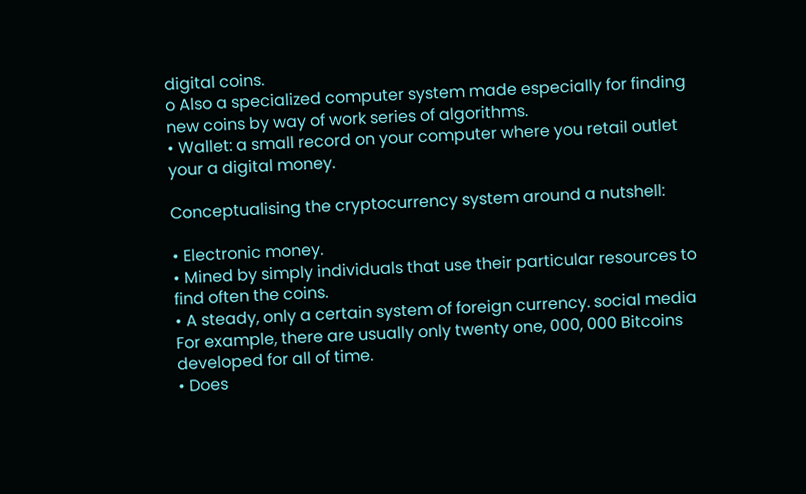digital coins.
o Also a specialized computer system made especially for finding new coins by way of work series of algorithms.
• Wallet: a small record on your computer where you retail outlet your a digital money.

Conceptualising the cryptocurrency system around a nutshell:

• Electronic money.
• Mined by simply individuals that use their particular resources to find often the coins.
• A steady, only a certain system of foreign currency. social media For example, there are usually only twenty one, 000, 000 Bitcoins developed for all of time.
• Does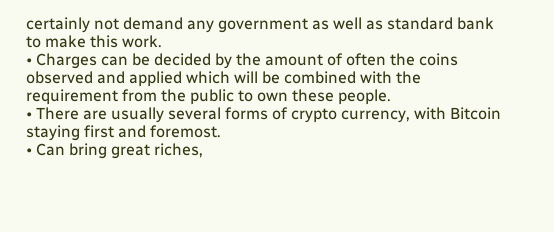certainly not demand any government as well as standard bank to make this work.
• Charges can be decided by the amount of often the coins observed and applied which will be combined with the requirement from the public to own these people.
• There are usually several forms of crypto currency, with Bitcoin staying first and foremost.
• Can bring great riches,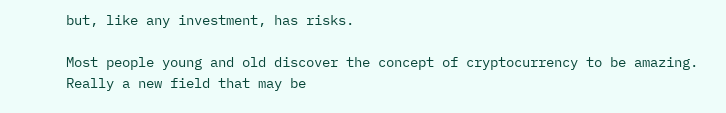but, like any investment, has risks.

Most people young and old discover the concept of cryptocurrency to be amazing. Really a new field that may be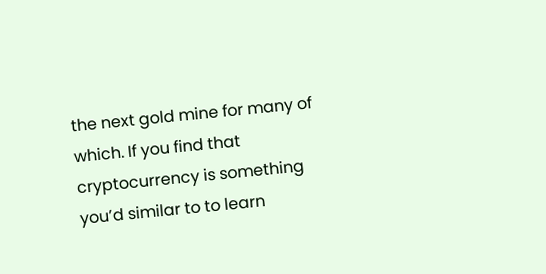the next gold mine for many of which. If you find that cryptocurrency is something you’d similar to to learn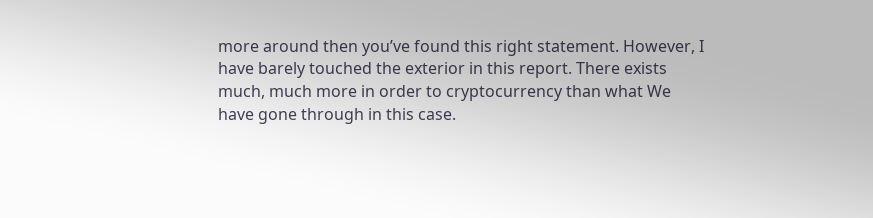more around then you’ve found this right statement. However, I have barely touched the exterior in this report. There exists much, much more in order to cryptocurrency than what We have gone through in this case.